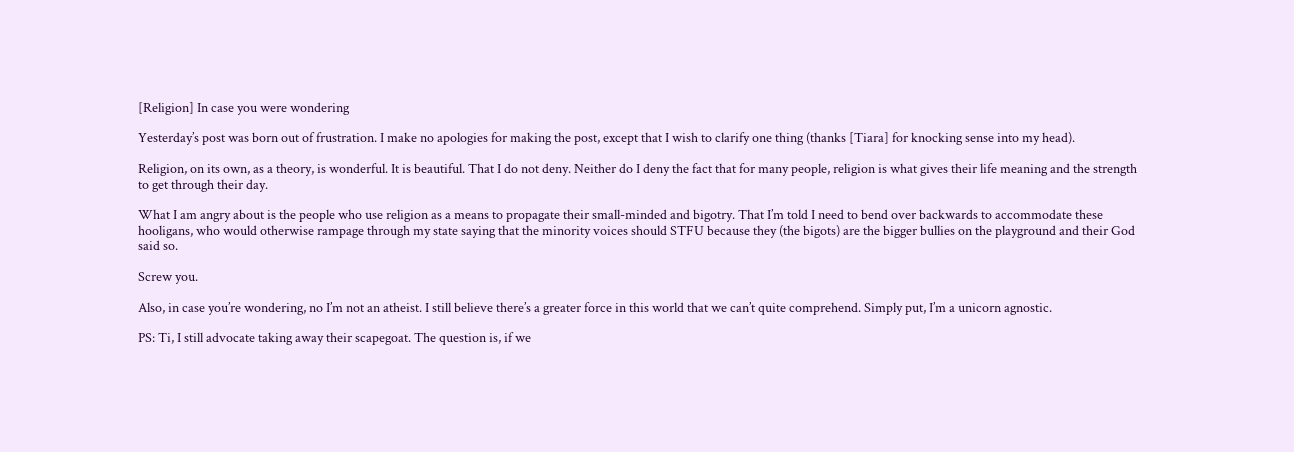[Religion] In case you were wondering

Yesterday’s post was born out of frustration. I make no apologies for making the post, except that I wish to clarify one thing (thanks [Tiara] for knocking sense into my head).

Religion, on its own, as a theory, is wonderful. It is beautiful. That I do not deny. Neither do I deny the fact that for many people, religion is what gives their life meaning and the strength to get through their day.

What I am angry about is the people who use religion as a means to propagate their small-minded and bigotry. That I’m told I need to bend over backwards to accommodate these hooligans, who would otherwise rampage through my state saying that the minority voices should STFU because they (the bigots) are the bigger bullies on the playground and their God said so.

Screw you.

Also, in case you’re wondering, no I’m not an atheist. I still believe there’s a greater force in this world that we can’t quite comprehend. Simply put, I’m a unicorn agnostic.

PS: Ti, I still advocate taking away their scapegoat. The question is, if we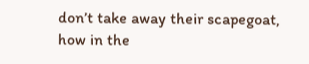don’t take away their scapegoat, how in the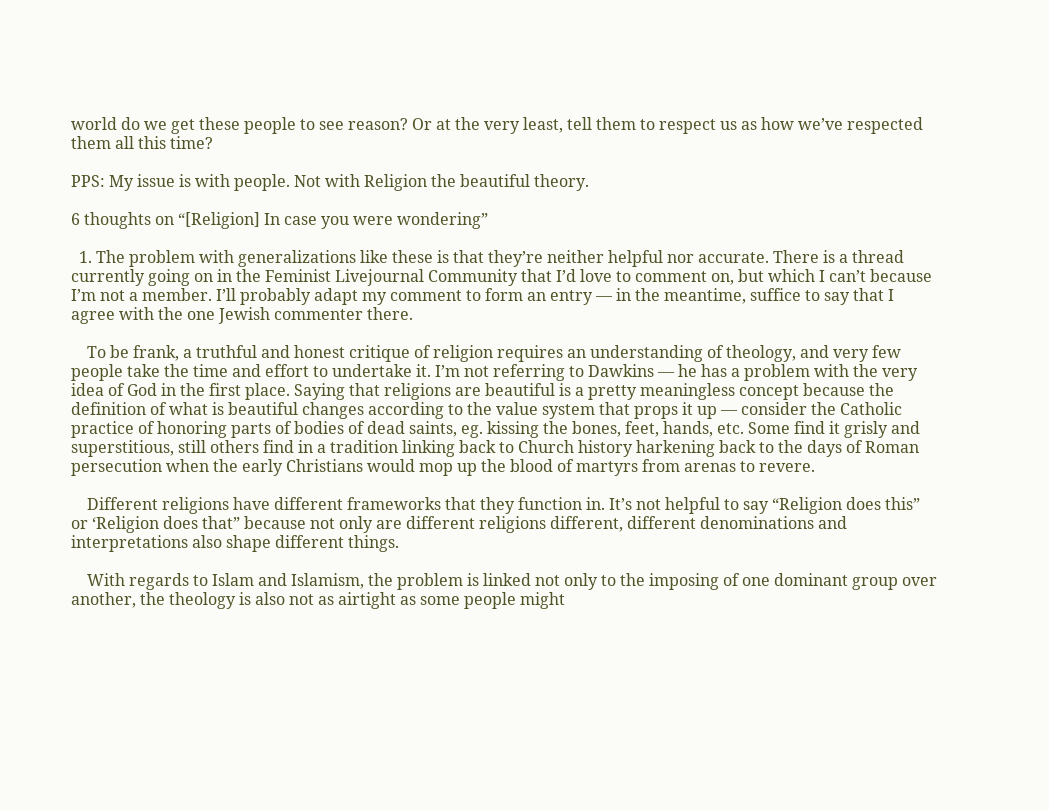world do we get these people to see reason? Or at the very least, tell them to respect us as how we’ve respected them all this time?

PPS: My issue is with people. Not with Religion the beautiful theory.

6 thoughts on “[Religion] In case you were wondering”

  1. The problem with generalizations like these is that they’re neither helpful nor accurate. There is a thread currently going on in the Feminist Livejournal Community that I’d love to comment on, but which I can’t because I’m not a member. I’ll probably adapt my comment to form an entry — in the meantime, suffice to say that I agree with the one Jewish commenter there.

    To be frank, a truthful and honest critique of religion requires an understanding of theology, and very few people take the time and effort to undertake it. I’m not referring to Dawkins — he has a problem with the very idea of God in the first place. Saying that religions are beautiful is a pretty meaningless concept because the definition of what is beautiful changes according to the value system that props it up — consider the Catholic practice of honoring parts of bodies of dead saints, eg. kissing the bones, feet, hands, etc. Some find it grisly and superstitious, still others find in a tradition linking back to Church history harkening back to the days of Roman persecution when the early Christians would mop up the blood of martyrs from arenas to revere.

    Different religions have different frameworks that they function in. It’s not helpful to say “Religion does this” or ‘Religion does that” because not only are different religions different, different denominations and interpretations also shape different things.

    With regards to Islam and Islamism, the problem is linked not only to the imposing of one dominant group over another, the theology is also not as airtight as some people might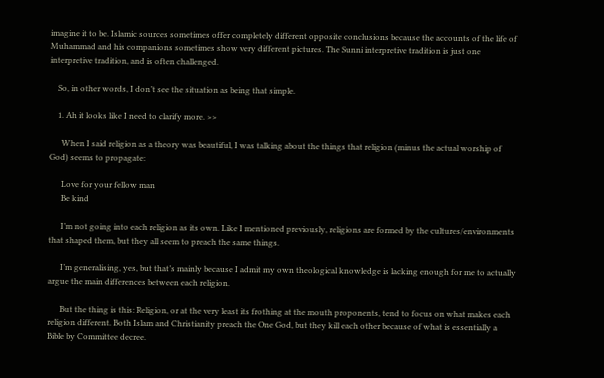imagine it to be. Islamic sources sometimes offer completely different opposite conclusions because the accounts of the life of Muhammad and his companions sometimes show very different pictures. The Sunni interpretive tradition is just one interpretive tradition, and is often challenged.

    So, in other words, I don’t see the situation as being that simple.

    1. Ah it looks like I need to clarify more. >>

      When I said religion as a theory was beautiful, I was talking about the things that religion (minus the actual worship of God) seems to propagate:

      Love for your fellow man
      Be kind

      I’m not going into each religion as its own. Like I mentioned previously, religions are formed by the cultures/environments that shaped them, but they all seem to preach the same things.

      I’m generalising, yes, but that’s mainly because I admit my own theological knowledge is lacking enough for me to actually argue the main differences between each religion.

      But the thing is this: Religion, or at the very least its frothing at the mouth proponents, tend to focus on what makes each religion different. Both Islam and Christianity preach the One God, but they kill each other because of what is essentially a Bible by Committee decree.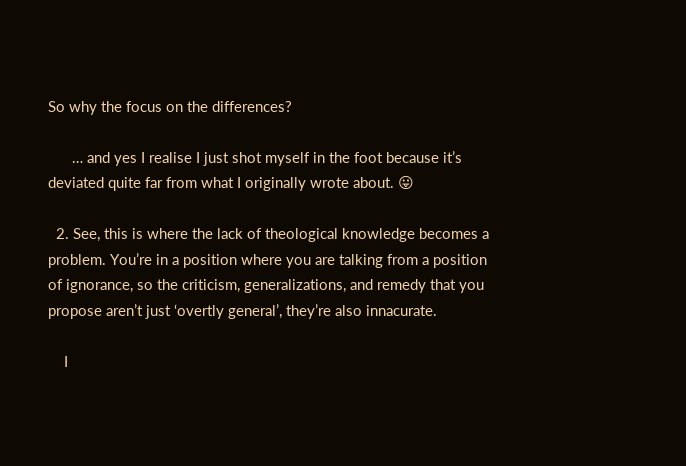So why the focus on the differences?

      … and yes I realise I just shot myself in the foot because it’s deviated quite far from what I originally wrote about. 😛

  2. See, this is where the lack of theological knowledge becomes a problem. You’re in a position where you are talking from a position of ignorance, so the criticism, generalizations, and remedy that you propose aren’t just ‘overtly general’, they’re also innacurate.

    I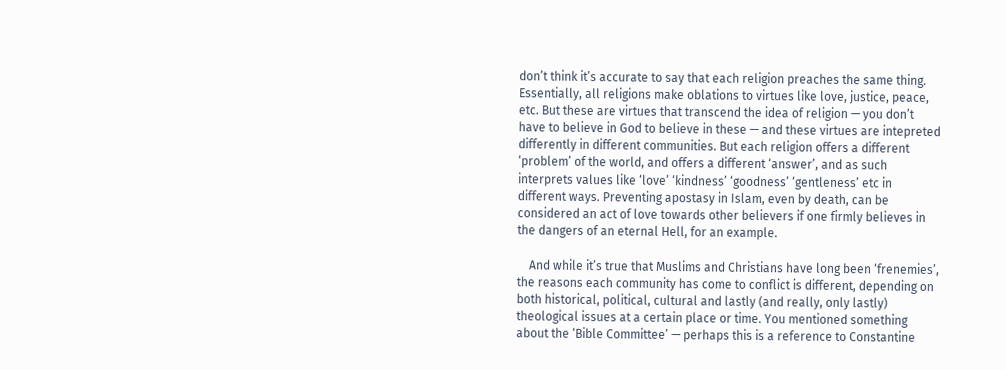don’t think it’s accurate to say that each religion preaches the same thing. Essentially, all religions make oblations to virtues like love, justice, peace, etc. But these are virtues that transcend the idea of religion — you don’t have to believe in God to believe in these — and these virtues are intepreted differently in different communities. But each religion offers a different ‘problem’ of the world, and offers a different ‘answer’, and as such interprets values like ‘love’ ‘kindness’ ‘goodness’ ‘gentleness’ etc in different ways. Preventing apostasy in Islam, even by death, can be considered an act of love towards other believers if one firmly believes in the dangers of an eternal Hell, for an example.

    And while it’s true that Muslims and Christians have long been ‘frenemies’, the reasons each community has come to conflict is different, depending on both historical, political, cultural and lastly (and really, only lastly) theological issues at a certain place or time. You mentioned something about the ‘Bible Committee’ — perhaps this is a reference to Constantine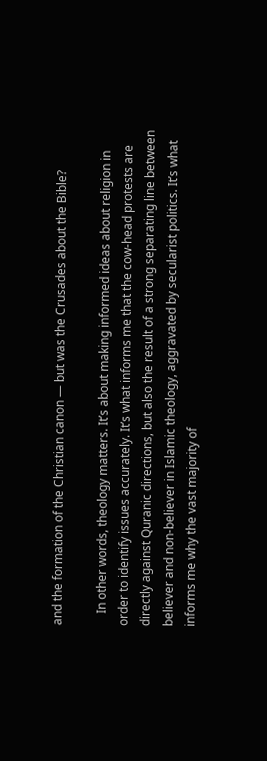and the formation of the Christian canon — but was the Crusades about the Bible?

    In other words, theology matters. It’s about making informed ideas about religion in order to identify issues accurately. It’s what informs me that the cow-head protests are directly against Quranic directions, but also the result of a strong separating line between believer and non-believer in Islamic theology, aggravated by secularist politics. It’s what informs me why the vast majority of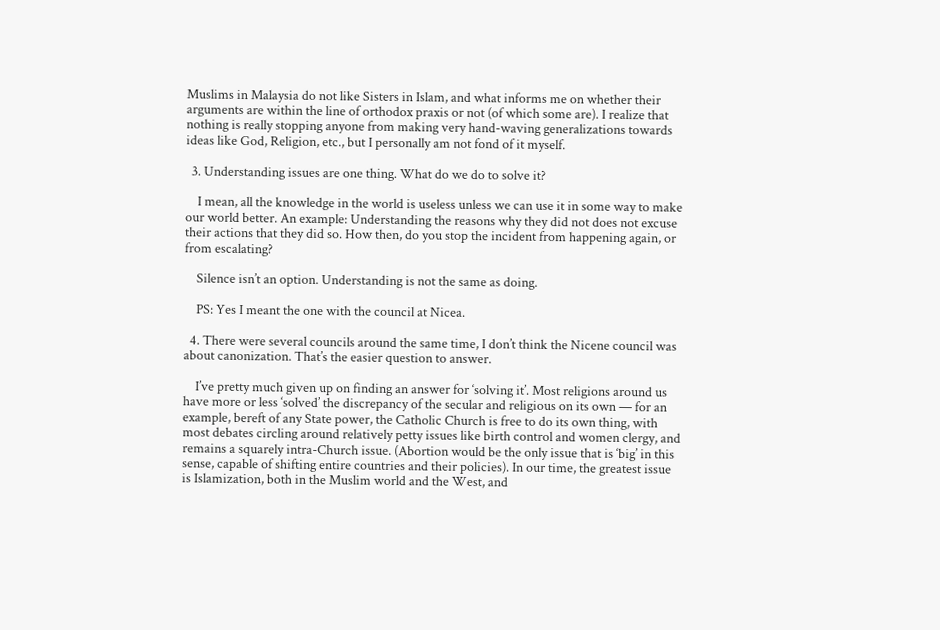Muslims in Malaysia do not like Sisters in Islam, and what informs me on whether their arguments are within the line of orthodox praxis or not (of which some are). I realize that nothing is really stopping anyone from making very hand-waving generalizations towards ideas like God, Religion, etc., but I personally am not fond of it myself.

  3. Understanding issues are one thing. What do we do to solve it?

    I mean, all the knowledge in the world is useless unless we can use it in some way to make our world better. An example: Understanding the reasons why they did not does not excuse their actions that they did so. How then, do you stop the incident from happening again, or from escalating?

    Silence isn’t an option. Understanding is not the same as doing.

    PS: Yes I meant the one with the council at Nicea.

  4. There were several councils around the same time, I don’t think the Nicene council was about canonization. That’s the easier question to answer.

    I’ve pretty much given up on finding an answer for ‘solving it’. Most religions around us have more or less ‘solved’ the discrepancy of the secular and religious on its own — for an example, bereft of any State power, the Catholic Church is free to do its own thing, with most debates circling around relatively petty issues like birth control and women clergy, and remains a squarely intra-Church issue. (Abortion would be the only issue that is ‘big’ in this sense, capable of shifting entire countries and their policies). In our time, the greatest issue is Islamization, both in the Muslim world and the West, and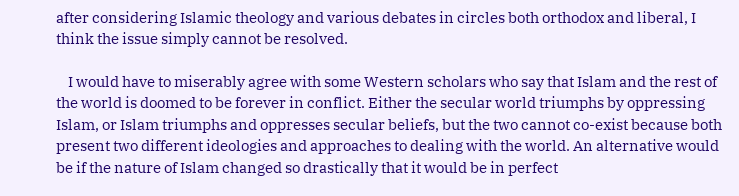after considering Islamic theology and various debates in circles both orthodox and liberal, I think the issue simply cannot be resolved.

    I would have to miserably agree with some Western scholars who say that Islam and the rest of the world is doomed to be forever in conflict. Either the secular world triumphs by oppressing Islam, or Islam triumphs and oppresses secular beliefs, but the two cannot co-exist because both present two different ideologies and approaches to dealing with the world. An alternative would be if the nature of Islam changed so drastically that it would be in perfect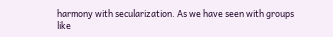harmony with secularization. As we have seen with groups like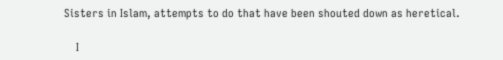Sisters in Islam, attempts to do that have been shouted down as heretical.

    I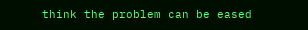think the problem can be eased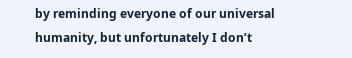by reminding everyone of our universal humanity, but unfortunately I don’t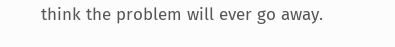think the problem will ever go away.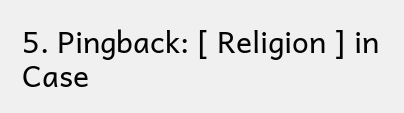5. Pingback: [ Religion ] in Case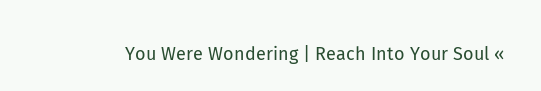You Were Wondering | Reach Into Your Soul «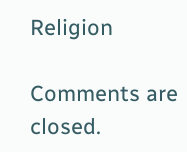Religion

Comments are closed.